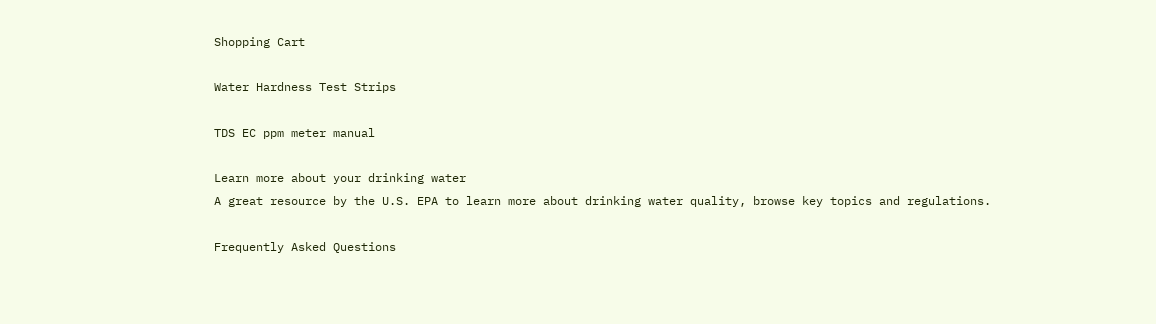Shopping Cart

Water Hardness Test Strips

TDS EC ppm meter manual

Learn more about your drinking water
A great resource by the U.S. EPA to learn more about drinking water quality, browse key topics and regulations.

Frequently Asked Questions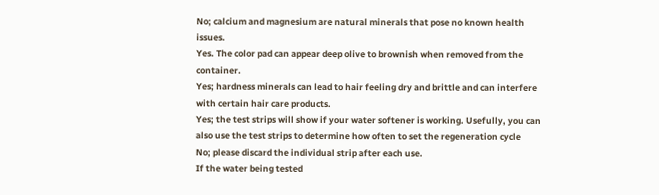No; calcium and magnesium are natural minerals that pose no known health issues.
Yes. The color pad can appear deep olive to brownish when removed from the container.
Yes; hardness minerals can lead to hair feeling dry and brittle and can interfere with certain hair care products.
Yes; the test strips will show if your water softener is working. Usefully, you can also use the test strips to determine how often to set the regeneration cycle
No; please discard the individual strip after each use.
If the water being tested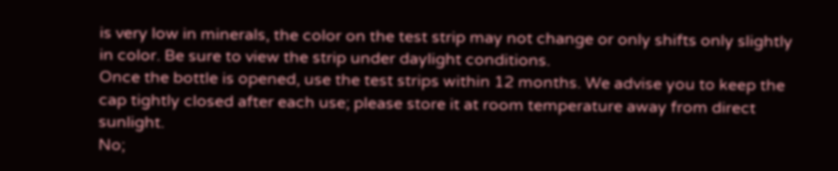is very low in minerals, the color on the test strip may not change or only shifts only slightly in color. Be sure to view the strip under daylight conditions.
Once the bottle is opened, use the test strips within 12 months. We advise you to keep the cap tightly closed after each use; please store it at room temperature away from direct sunlight.
No;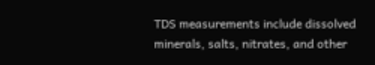TDS measurements include dissolved minerals, salts, nitrates, and other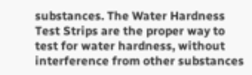substances. The Water Hardness Test Strips are the proper way to test for water hardness, without interference from other substances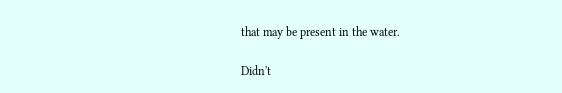that may be present in the water.

Didn't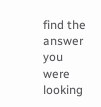find the answer you were looking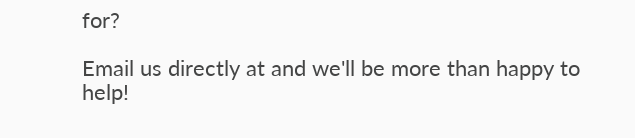for?

Email us directly at and we'll be more than happy to help!